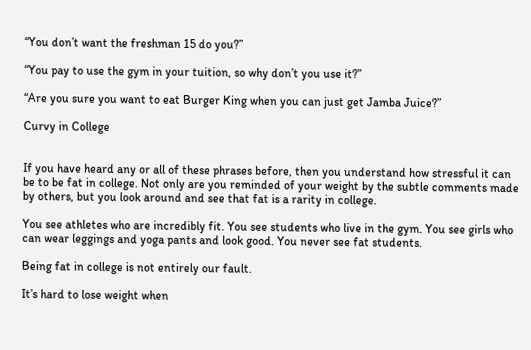“You don’t want the freshman 15 do you?”

“You pay to use the gym in your tuition, so why don’t you use it?”

“Are you sure you want to eat Burger King when you can just get Jamba Juice?”

Curvy in College


If you have heard any or all of these phrases before, then you understand how stressful it can be to be fat in college. Not only are you reminded of your weight by the subtle comments made by others, but you look around and see that fat is a rarity in college.

You see athletes who are incredibly fit. You see students who live in the gym. You see girls who can wear leggings and yoga pants and look good. You never see fat students.

Being fat in college is not entirely our fault.

It’s hard to lose weight when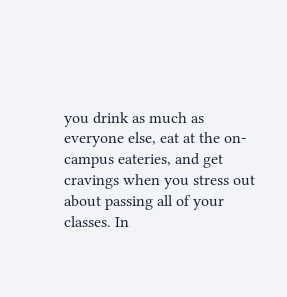you drink as much as everyone else, eat at the on-campus eateries, and get cravings when you stress out about passing all of your classes. In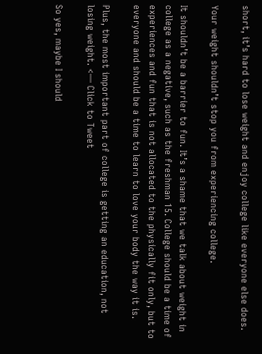short, it’s hard to lose weight and enjoy college like everyone else does.

Your weight shouldn’t stop you from experiencing college.

It shouldn’t be a barrier to fun. It’s a shame that we talk about weight in college as a negative, such as the freshman 15. College should be a time of experiences and fun that is not allocated to the physically fit only, but to everyone and should be a time to learn to love your body the way it is.

Plus, the most important part of college is getting an education, not losing weight. <— Click to Tweet

So yes, maybe I should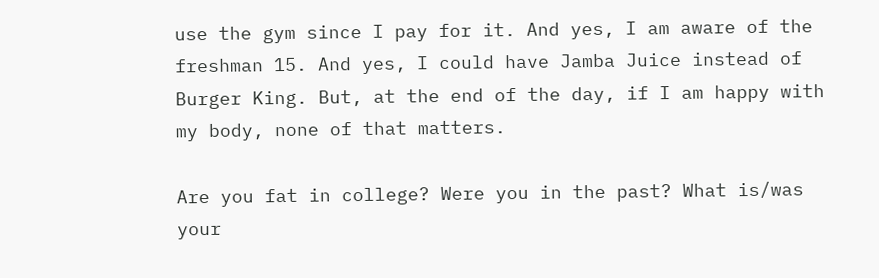use the gym since I pay for it. And yes, I am aware of the freshman 15. And yes, I could have Jamba Juice instead of Burger King. But, at the end of the day, if I am happy with my body, none of that matters.

Are you fat in college? Were you in the past? What is/was your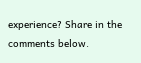experience? Share in the comments below.